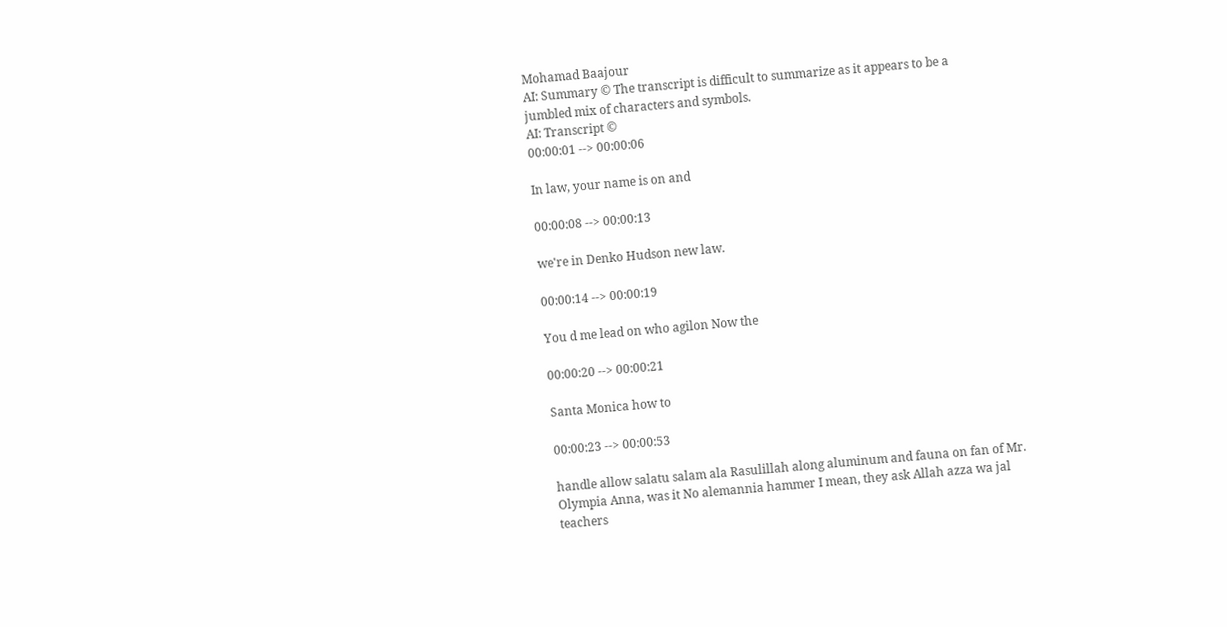Mohamad Baajour
AI: Summary © The transcript is difficult to summarize as it appears to be a jumbled mix of characters and symbols.
AI: Transcript ©
00:00:01 --> 00:00:06

In law, your name is on and

00:00:08 --> 00:00:13

we're in Denko Hudson new law.

00:00:14 --> 00:00:19

You d me lead on who agilon Now the

00:00:20 --> 00:00:21

Santa Monica how to

00:00:23 --> 00:00:53

handle allow salatu salam ala Rasulillah along aluminum and fauna on fan of Mr. Olympia Anna, was it No alemannia hammer I mean, they ask Allah azza wa jal teachers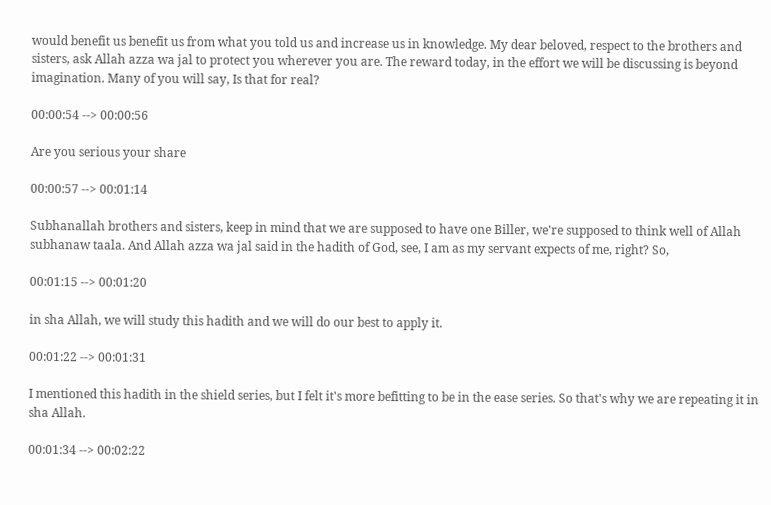would benefit us benefit us from what you told us and increase us in knowledge. My dear beloved, respect to the brothers and sisters, ask Allah azza wa jal to protect you wherever you are. The reward today, in the effort we will be discussing is beyond imagination. Many of you will say, Is that for real?

00:00:54 --> 00:00:56

Are you serious your share

00:00:57 --> 00:01:14

Subhanallah brothers and sisters, keep in mind that we are supposed to have one Biller, we're supposed to think well of Allah subhanaw taala. And Allah azza wa jal said in the hadith of God, see, I am as my servant expects of me, right? So,

00:01:15 --> 00:01:20

in sha Allah, we will study this hadith and we will do our best to apply it.

00:01:22 --> 00:01:31

I mentioned this hadith in the shield series, but I felt it's more befitting to be in the ease series. So that's why we are repeating it in sha Allah.

00:01:34 --> 00:02:22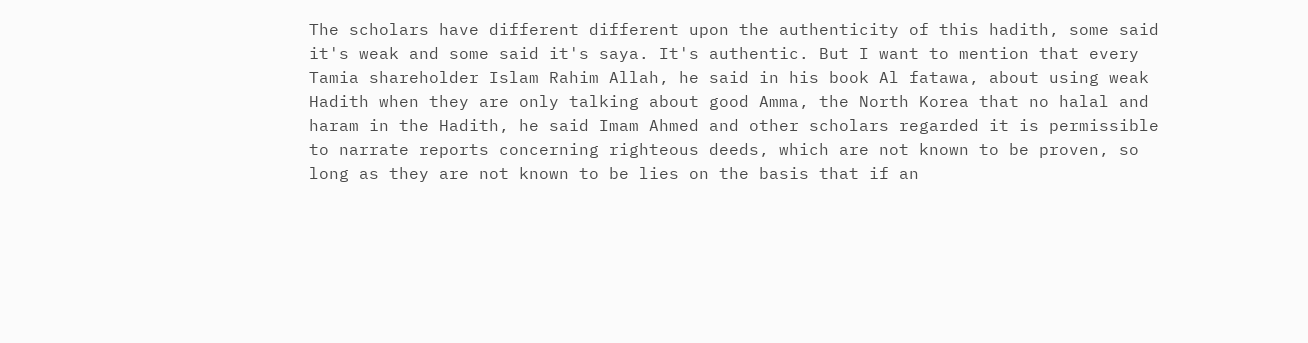The scholars have different different upon the authenticity of this hadith, some said it's weak and some said it's saya. It's authentic. But I want to mention that every Tamia shareholder Islam Rahim Allah, he said in his book Al fatawa, about using weak Hadith when they are only talking about good Amma, the North Korea that no halal and haram in the Hadith, he said Imam Ahmed and other scholars regarded it is permissible to narrate reports concerning righteous deeds, which are not known to be proven, so long as they are not known to be lies on the basis that if an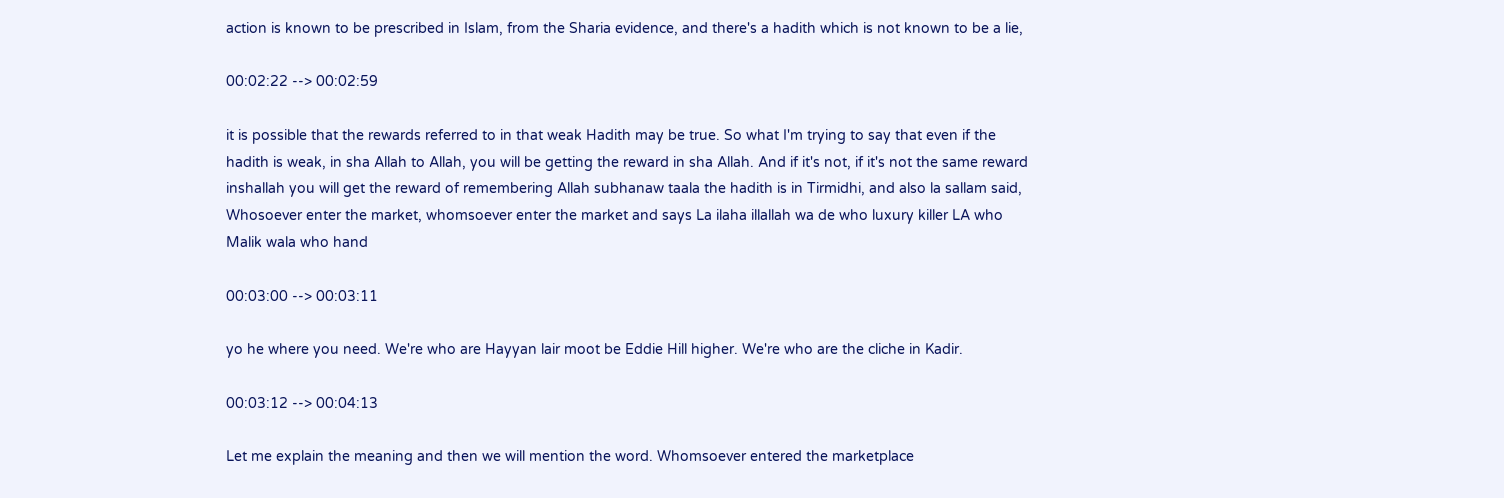action is known to be prescribed in Islam, from the Sharia evidence, and there's a hadith which is not known to be a lie,

00:02:22 --> 00:02:59

it is possible that the rewards referred to in that weak Hadith may be true. So what I'm trying to say that even if the hadith is weak, in sha Allah to Allah, you will be getting the reward in sha Allah. And if it's not, if it's not the same reward inshallah you will get the reward of remembering Allah subhanaw taala the hadith is in Tirmidhi, and also la sallam said, Whosoever enter the market, whomsoever enter the market and says La ilaha illallah wa de who luxury killer LA who Malik wala who hand

00:03:00 --> 00:03:11

yo he where you need. We're who are Hayyan lair moot be Eddie Hill higher. We're who are the cliche in Kadir.

00:03:12 --> 00:04:13

Let me explain the meaning and then we will mention the word. Whomsoever entered the marketplace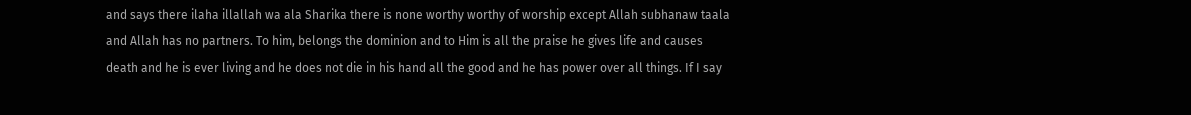and says there ilaha illallah wa ala Sharika there is none worthy worthy of worship except Allah subhanaw taala and Allah has no partners. To him, belongs the dominion and to Him is all the praise he gives life and causes death and he is ever living and he does not die in his hand all the good and he has power over all things. If I say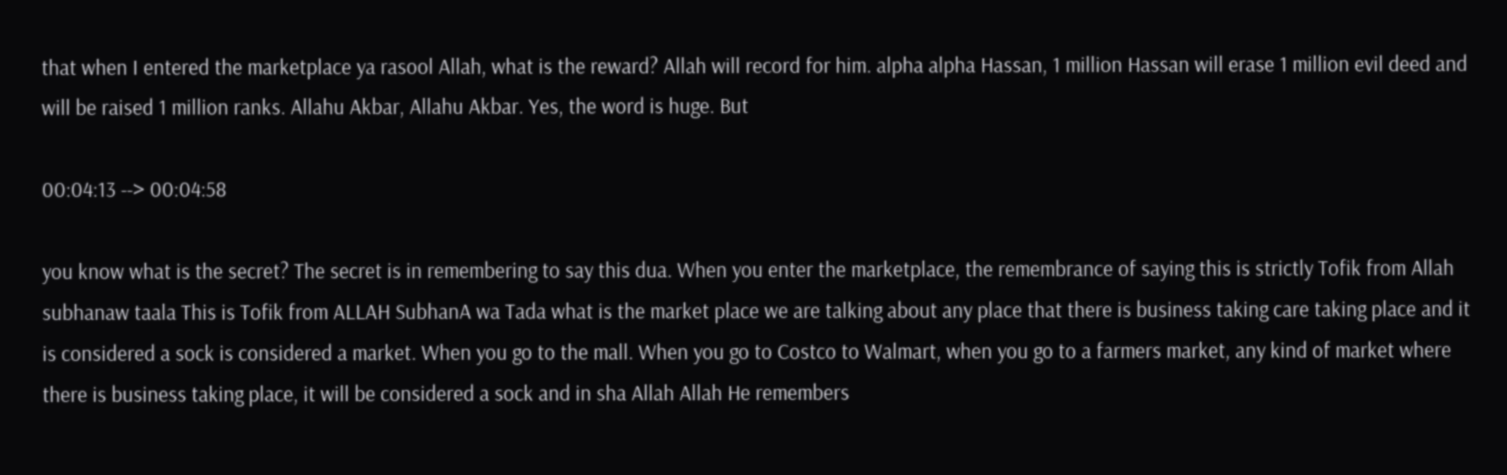that when I entered the marketplace ya rasool Allah, what is the reward? Allah will record for him. alpha alpha Hassan, 1 million Hassan will erase 1 million evil deed and will be raised 1 million ranks. Allahu Akbar, Allahu Akbar. Yes, the word is huge. But

00:04:13 --> 00:04:58

you know what is the secret? The secret is in remembering to say this dua. When you enter the marketplace, the remembrance of saying this is strictly Tofik from Allah subhanaw taala This is Tofik from ALLAH SubhanA wa Tada what is the market place we are talking about any place that there is business taking care taking place and it is considered a sock is considered a market. When you go to the mall. When you go to Costco to Walmart, when you go to a farmers market, any kind of market where there is business taking place, it will be considered a sock and in sha Allah Allah He remembers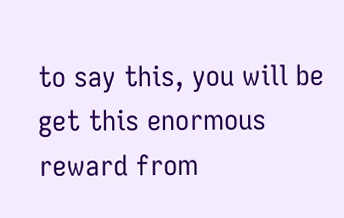to say this, you will be get this enormous reward from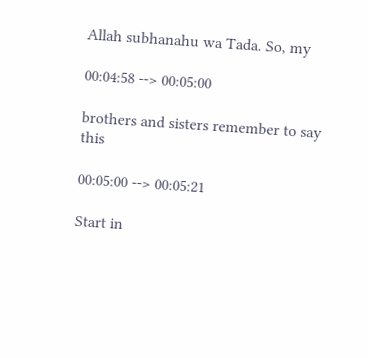Allah subhanahu wa Tada. So, my

00:04:58 --> 00:05:00

brothers and sisters remember to say this

00:05:00 --> 00:05:21

Start in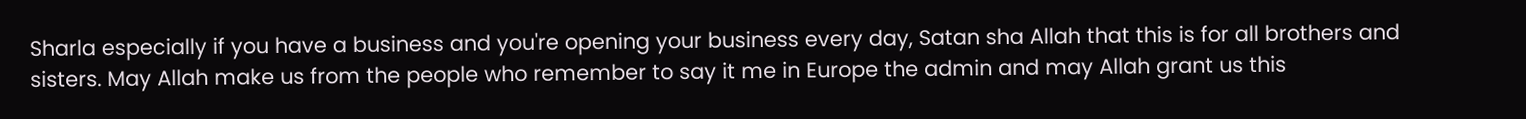Sharla especially if you have a business and you're opening your business every day, Satan sha Allah that this is for all brothers and sisters. May Allah make us from the people who remember to say it me in Europe the admin and may Allah grant us this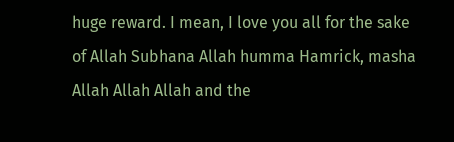huge reward. I mean, I love you all for the sake of Allah Subhana Allah humma Hamrick, masha Allah Allah Allah and the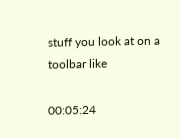stuff you look at on a toolbar like

00:05:24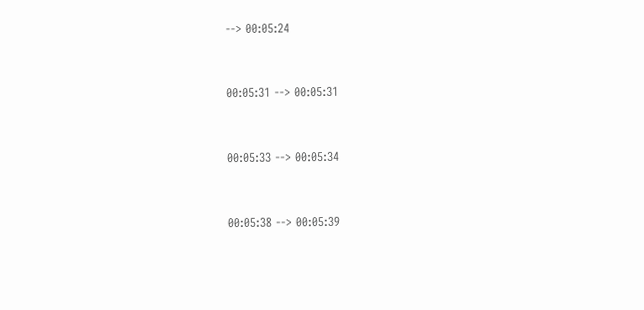--> 00:05:24


00:05:31 --> 00:05:31


00:05:33 --> 00:05:34


00:05:38 --> 00:05:39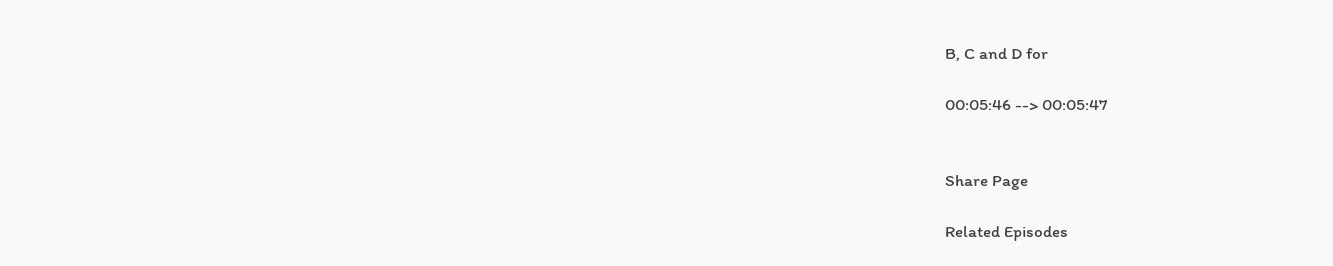B, C and D for

00:05:46 --> 00:05:47


Share Page

Related Episodes